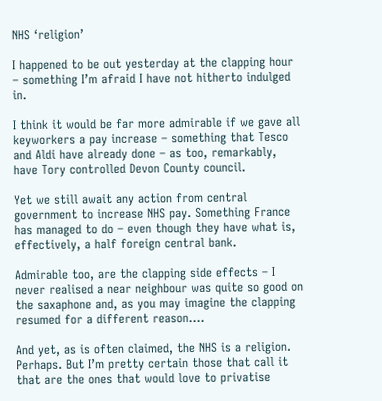NHS ‘religion’

I happened to be out yesterday at the clapping hour – something I’m afraid I have not hitherto indulged in.

I think it would be far more admirable if we gave all keyworkers a pay increase – something that Tesco and Aldi have already done – as too, remarkably, have Tory controlled Devon County council.

Yet we still await any action from central government to increase NHS pay. Something France has managed to do – even though they have what is, effectively, a half foreign central bank.

Admirable too, are the clapping side effects – I never realised a near neighbour was quite so good on the saxaphone and, as you may imagine the clapping resumed for a different reason….

And yet, as is often claimed, the NHS is a religion. Perhaps. But I’m pretty certain those that call it that are the ones that would love to privatise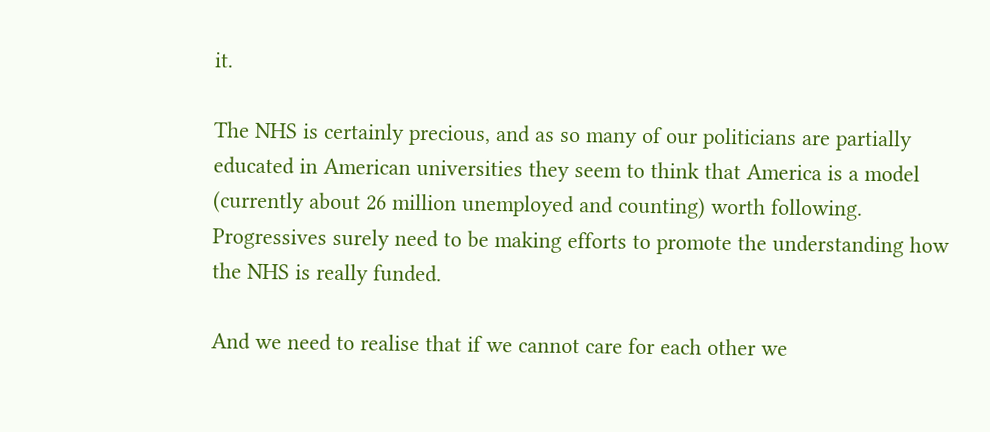it.

The NHS is certainly precious, and as so many of our politicians are partially educated in American universities they seem to think that America is a model (currently about 26 million unemployed and counting) worth following. Progressives surely need to be making efforts to promote the understanding how the NHS is really funded.

And we need to realise that if we cannot care for each other we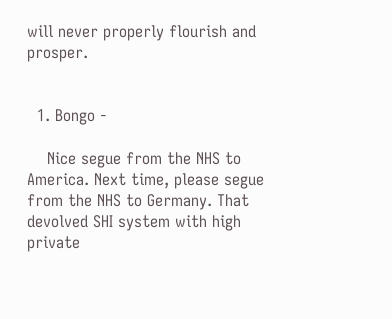will never properly flourish and prosper.


  1. Bongo -

    Nice segue from the NHS to America. Next time, please segue from the NHS to Germany. That devolved SHI system with high private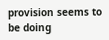provision seems to be doing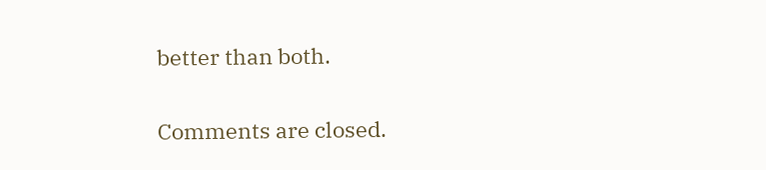better than both.

Comments are closed.